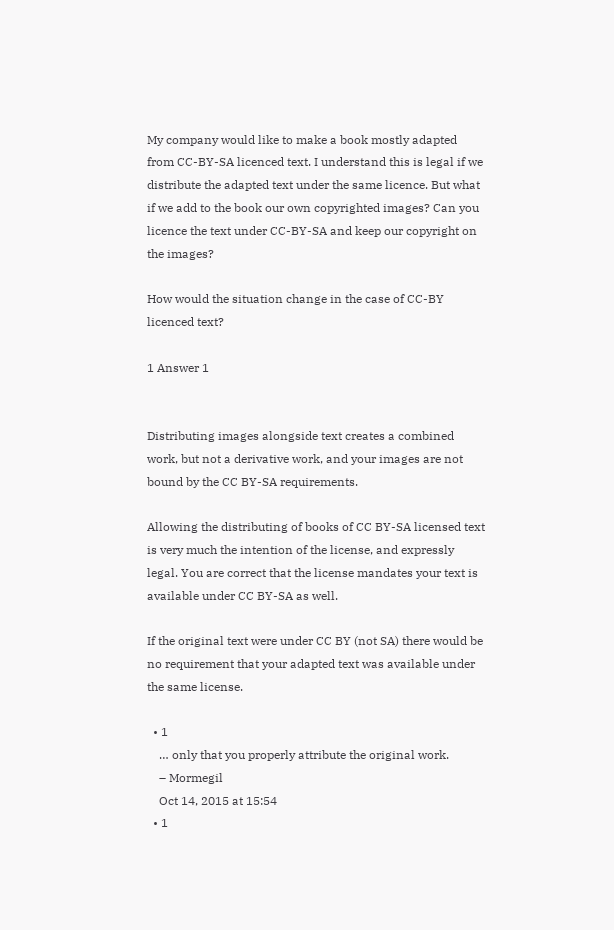My company would like to make a book mostly adapted from CC-BY-SA licenced text. I understand this is legal if we distribute the adapted text under the same licence. But what if we add to the book our own copyrighted images? Can you licence the text under CC-BY-SA and keep our copyright on the images?

How would the situation change in the case of CC-BY licenced text?

1 Answer 1


Distributing images alongside text creates a combined work, but not a derivative work, and your images are not bound by the CC BY-SA requirements.

Allowing the distributing of books of CC BY-SA licensed text is very much the intention of the license, and expressly legal. You are correct that the license mandates your text is available under CC BY-SA as well.

If the original text were under CC BY (not SA) there would be no requirement that your adapted text was available under the same license.

  • 1
    … only that you properly attribute the original work.
    – Mormegil
    Oct 14, 2015 at 15:54
  • 1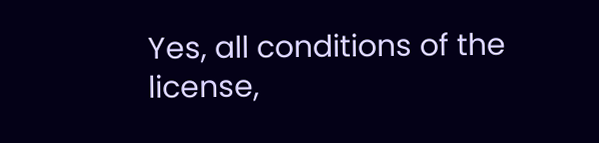Yes, all conditions of the license,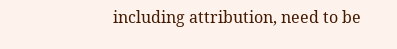including attribution, need to be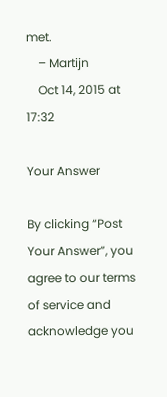met.
    – Martijn
    Oct 14, 2015 at 17:32

Your Answer

By clicking “Post Your Answer”, you agree to our terms of service and acknowledge you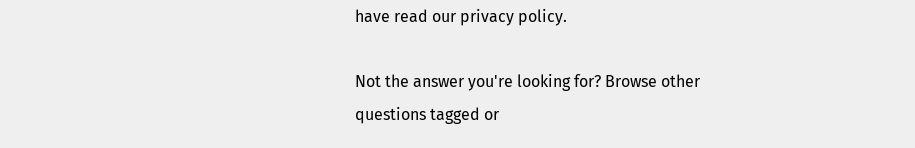have read our privacy policy.

Not the answer you're looking for? Browse other questions tagged or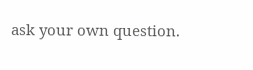ask your own question.